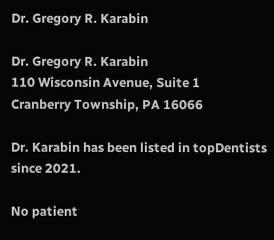Dr. Gregory R. Karabin

Dr. Gregory R. Karabin
110 Wisconsin Avenue, Suite 1
Cranberry Township, PA 16066

Dr. Karabin has been listed in topDentists since 2021.

No patient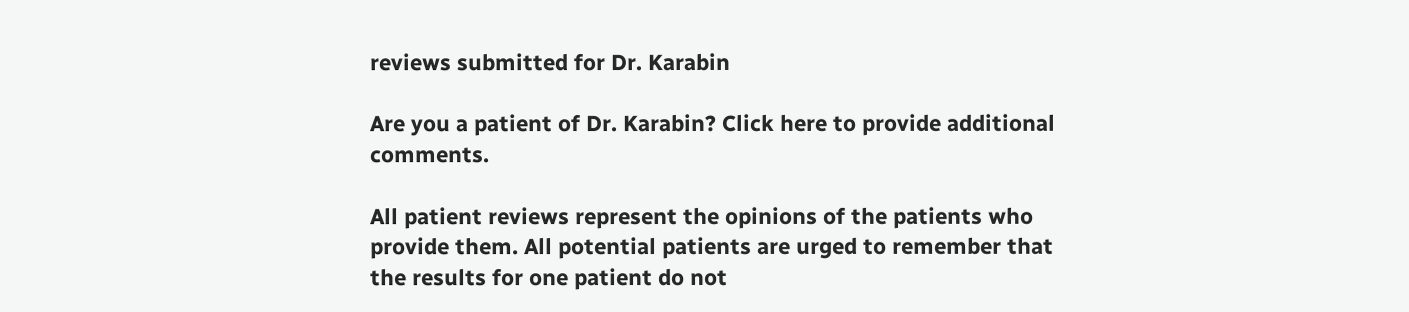reviews submitted for Dr. Karabin

Are you a patient of Dr. Karabin? Click here to provide additional comments.

All patient reviews represent the opinions of the patients who provide them. All potential patients are urged to remember that the results for one patient do not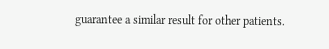guarantee a similar result for other patients.